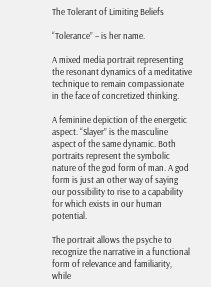The Tolerant of Limiting Beliefs

“Tolerance” – is her name.

A mixed media portrait representing the resonant dynamics of a meditative technique to remain compassionate in the face of concretized thinking.

A feminine depiction of the energetic aspect. “Slayer” is the masculine aspect of the same dynamic. Both portraits represent the symbolic nature of the god form of man. A god form is just an other way of saying our possibility to rise to a capability for which exists in our human potential.

The portrait allows the psyche to recognize the narrative in a functional form of relevance and familiarity, while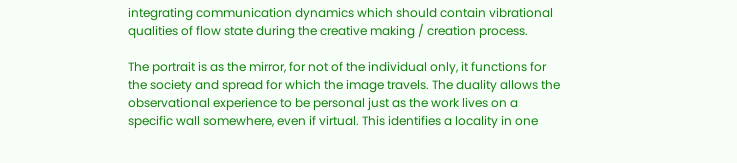integrating communication dynamics which should contain vibrational qualities of flow state during the creative making / creation process.

The portrait is as the mirror, for not of the individual only, it functions for the society and spread for which the image travels. The duality allows the observational experience to be personal just as the work lives on a specific wall somewhere, even if virtual. This identifies a locality in one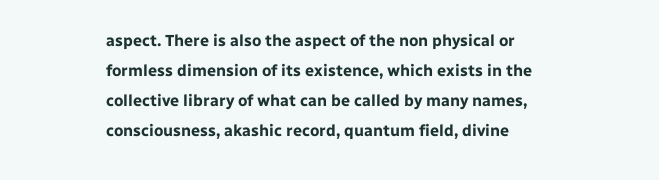aspect. There is also the aspect of the non physical or formless dimension of its existence, which exists in the collective library of what can be called by many names, consciousness, akashic record, quantum field, divine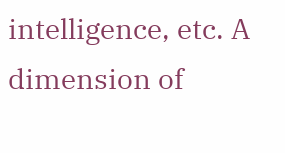intelligence, etc. A dimension of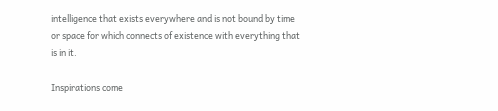intelligence that exists everywhere and is not bound by time or space for which connects of existence with everything that is in it.

Inspirations come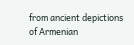from ancient depictions of Armenian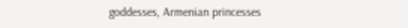goddesses, Armenian princesses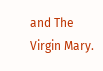and The Virgin Mary.